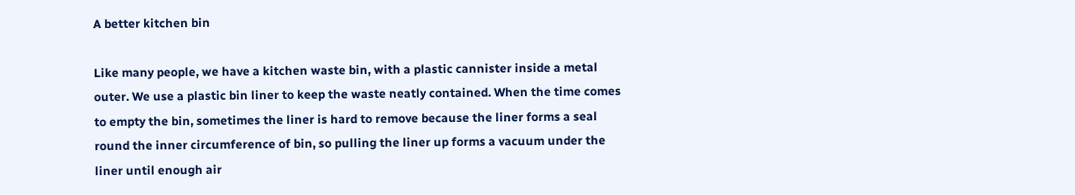A better kitchen bin

Like many people, we have a kitchen waste bin, with a plastic cannister inside a metal outer. We use a plastic bin liner to keep the waste neatly contained. When the time comes to empty the bin, sometimes the liner is hard to remove because the liner forms a seal round the inner circumference of bin, so pulling the liner up forms a vacuum under the liner until enough air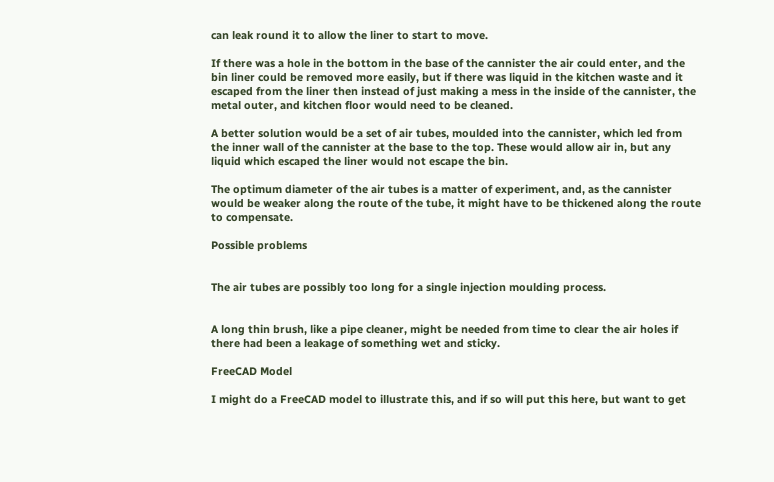can leak round it to allow the liner to start to move.

If there was a hole in the bottom in the base of the cannister the air could enter, and the bin liner could be removed more easily, but if there was liquid in the kitchen waste and it escaped from the liner then instead of just making a mess in the inside of the cannister, the metal outer, and kitchen floor would need to be cleaned.

A better solution would be a set of air tubes, moulded into the cannister, which led from the inner wall of the cannister at the base to the top. These would allow air in, but any liquid which escaped the liner would not escape the bin.

The optimum diameter of the air tubes is a matter of experiment, and, as the cannister would be weaker along the route of the tube, it might have to be thickened along the route to compensate.

Possible problems


The air tubes are possibly too long for a single injection moulding process.


A long thin brush, like a pipe cleaner, might be needed from time to clear the air holes if there had been a leakage of something wet and sticky.

FreeCAD Model

I might do a FreeCAD model to illustrate this, and if so will put this here, but want to get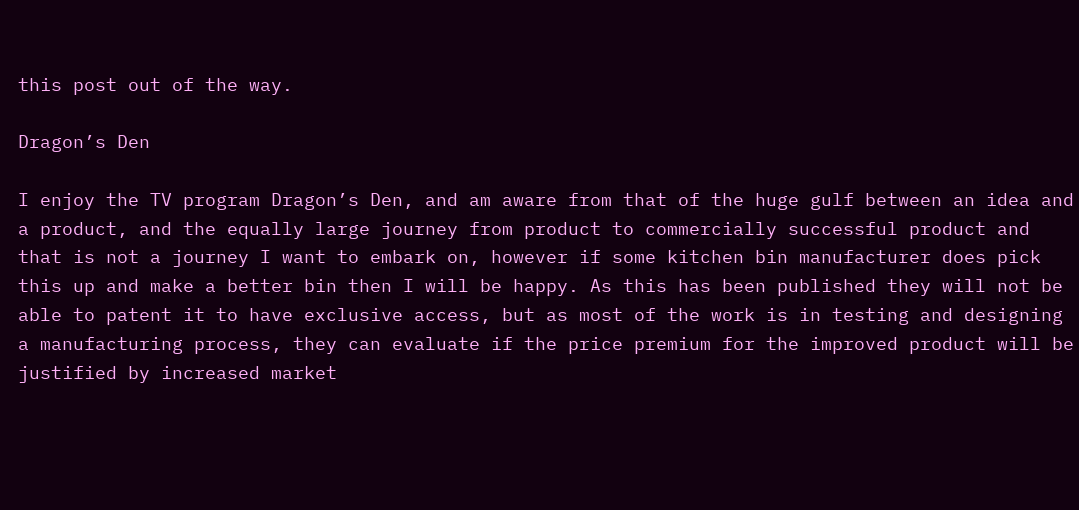this post out of the way.

Dragon’s Den

I enjoy the TV program Dragon’s Den, and am aware from that of the huge gulf between an idea and a product, and the equally large journey from product to commercially successful product and that is not a journey I want to embark on, however if some kitchen bin manufacturer does pick this up and make a better bin then I will be happy. As this has been published they will not be able to patent it to have exclusive access, but as most of the work is in testing and designing a manufacturing process, they can evaluate if the price premium for the improved product will be justified by increased market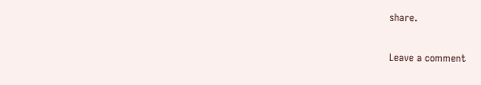share.

Leave a comment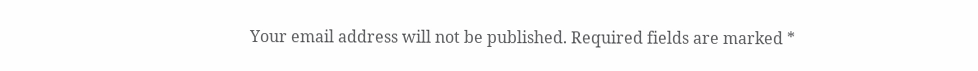Your email address will not be published. Required fields are marked *